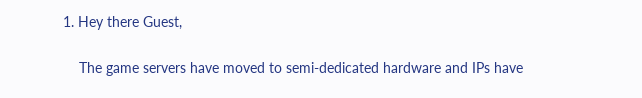1. Hey there Guest,

    The game servers have moved to semi-dedicated hardware and IPs have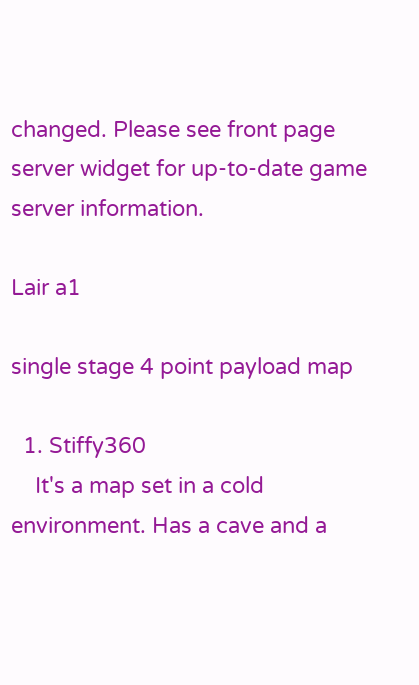changed. Please see front page server widget for up-to-date game server information.

Lair a1

single stage 4 point payload map

  1. Stiffy360
    It's a map set in a cold environment. Has a cave and a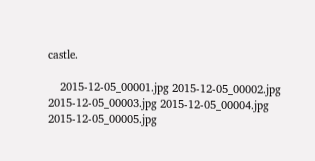castle.

    2015-12-05_00001.jpg 2015-12-05_00002.jpg 2015-12-05_00003.jpg 2015-12-05_00004.jpg 2015-12-05_00005.jpg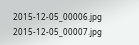2015-12-05_00006.jpg 2015-12-05_00007.jpg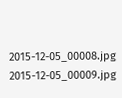2015-12-05_00008.jpg 2015-12-05_00009.jpg